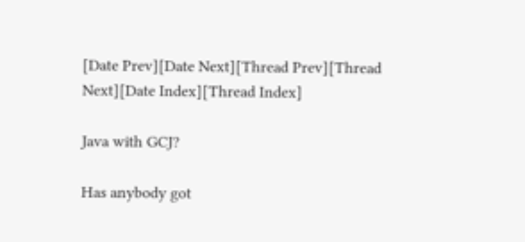[Date Prev][Date Next][Thread Prev][Thread Next][Date Index][Thread Index]

Java with GCJ?

Has anybody got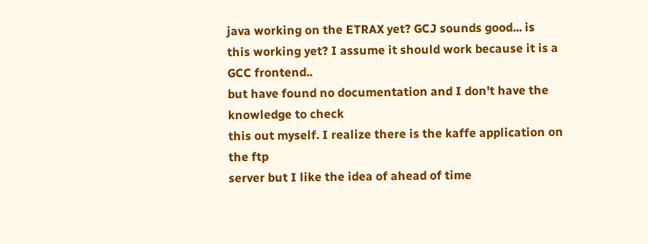java working on the ETRAX yet? GCJ sounds good... is
this working yet? I assume it should work because it is a GCC frontend..
but have found no documentation and I don't have the knowledge to check
this out myself. I realize there is the kaffe application on the ftp
server but I like the idea of ahead of time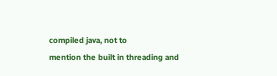compiled java, not to
mention the built in threading and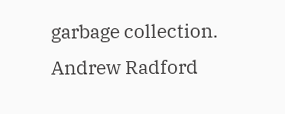garbage collection.
Andrew Radford